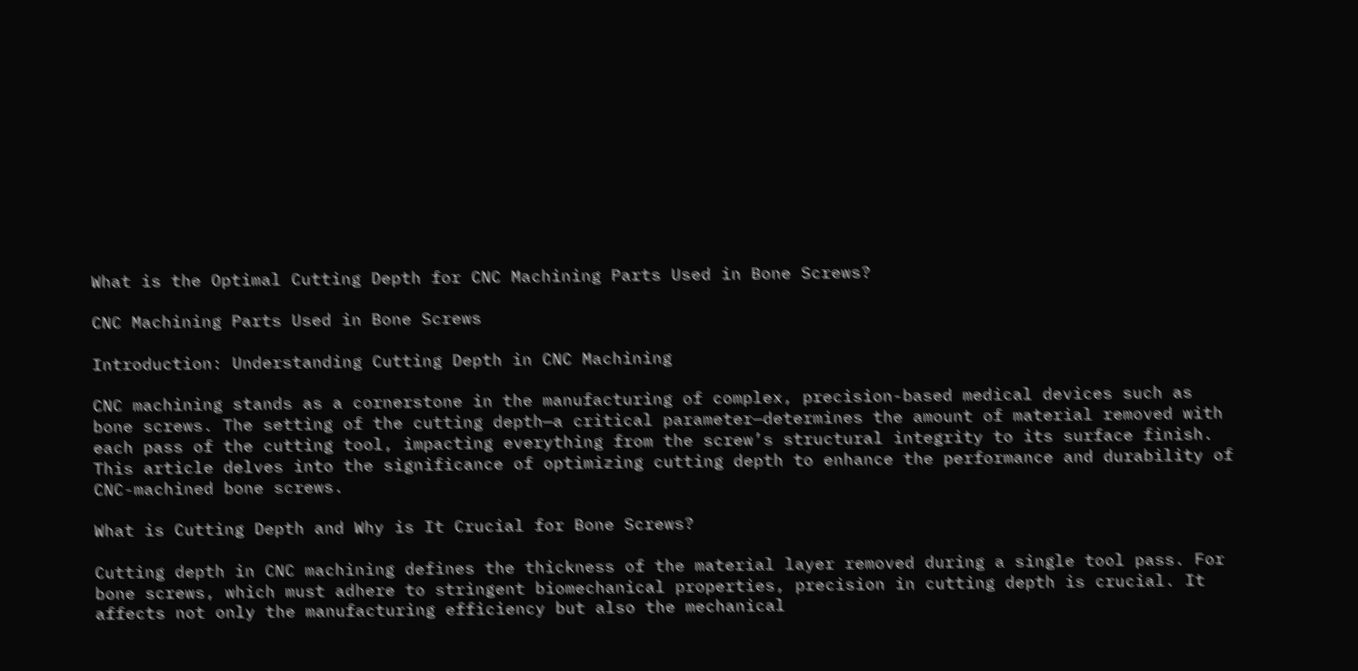What is the Optimal Cutting Depth for CNC Machining Parts Used in Bone Screws?

CNC Machining Parts Used in Bone Screws

Introduction: Understanding Cutting Depth in CNC Machining

CNC machining stands as a cornerstone in the manufacturing of complex, precision-based medical devices such as bone screws. The setting of the cutting depth—a critical parameter—determines the amount of material removed with each pass of the cutting tool, impacting everything from the screw’s structural integrity to its surface finish. This article delves into the significance of optimizing cutting depth to enhance the performance and durability of CNC-machined bone screws.

What is Cutting Depth and Why is It Crucial for Bone Screws?

Cutting depth in CNC machining defines the thickness of the material layer removed during a single tool pass. For bone screws, which must adhere to stringent biomechanical properties, precision in cutting depth is crucial. It affects not only the manufacturing efficiency but also the mechanical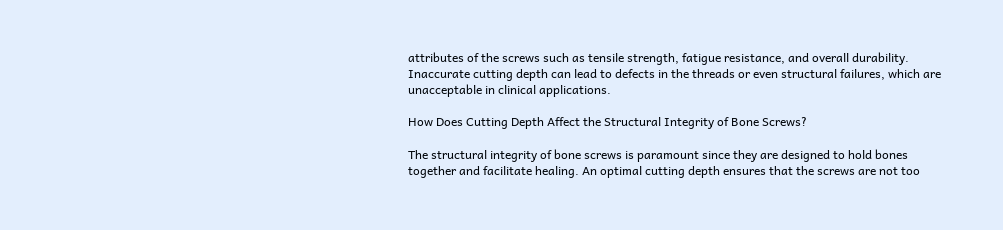attributes of the screws such as tensile strength, fatigue resistance, and overall durability. Inaccurate cutting depth can lead to defects in the threads or even structural failures, which are unacceptable in clinical applications.

How Does Cutting Depth Affect the Structural Integrity of Bone Screws?

The structural integrity of bone screws is paramount since they are designed to hold bones together and facilitate healing. An optimal cutting depth ensures that the screws are not too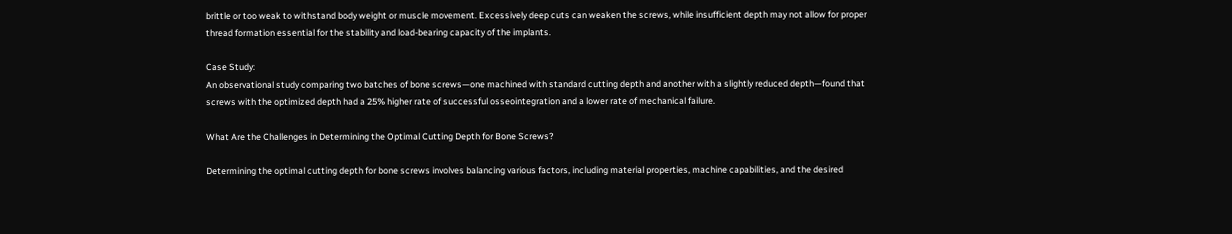brittle or too weak to withstand body weight or muscle movement. Excessively deep cuts can weaken the screws, while insufficient depth may not allow for proper thread formation essential for the stability and load-bearing capacity of the implants.

Case Study:
An observational study comparing two batches of bone screws—one machined with standard cutting depth and another with a slightly reduced depth—found that screws with the optimized depth had a 25% higher rate of successful osseointegration and a lower rate of mechanical failure.

What Are the Challenges in Determining the Optimal Cutting Depth for Bone Screws?

Determining the optimal cutting depth for bone screws involves balancing various factors, including material properties, machine capabilities, and the desired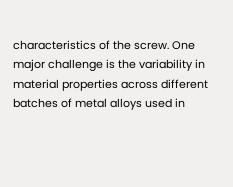characteristics of the screw. One major challenge is the variability in material properties across different batches of metal alloys used in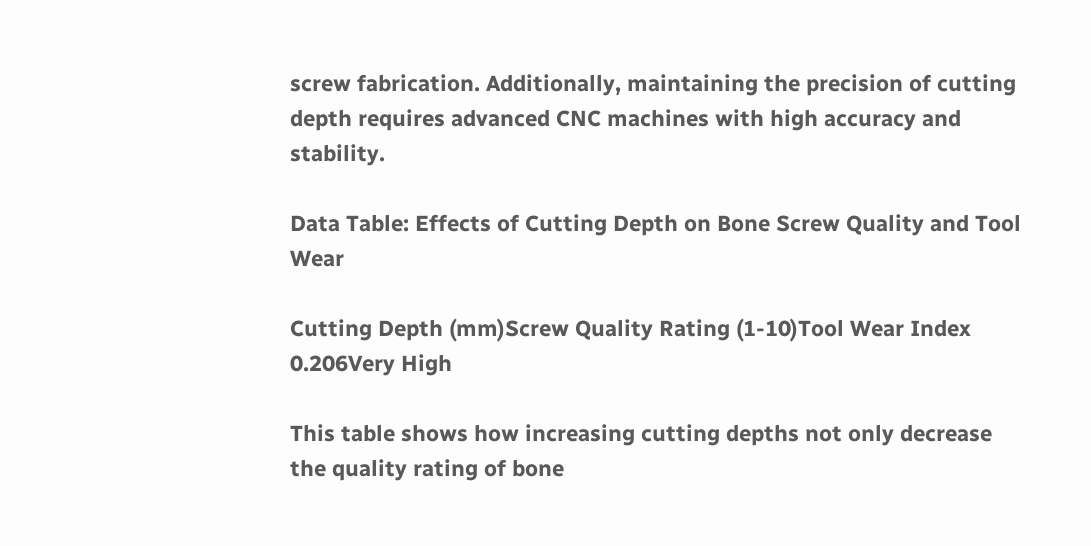screw fabrication. Additionally, maintaining the precision of cutting depth requires advanced CNC machines with high accuracy and stability.

Data Table: Effects of Cutting Depth on Bone Screw Quality and Tool Wear

Cutting Depth (mm)Screw Quality Rating (1-10)Tool Wear Index
0.206Very High

This table shows how increasing cutting depths not only decrease the quality rating of bone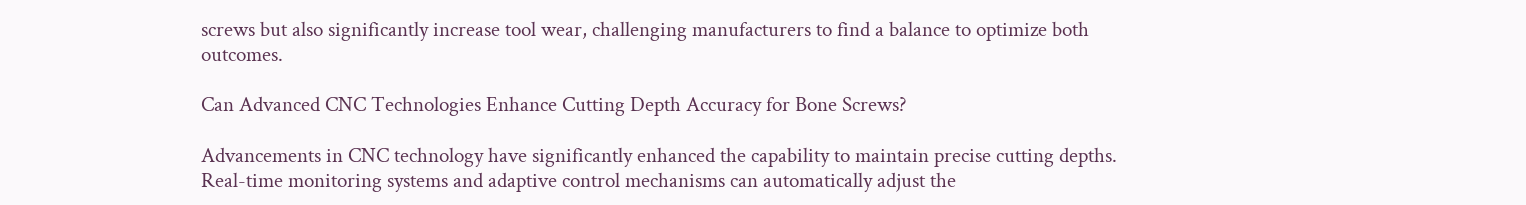screws but also significantly increase tool wear, challenging manufacturers to find a balance to optimize both outcomes.

Can Advanced CNC Technologies Enhance Cutting Depth Accuracy for Bone Screws?

Advancements in CNC technology have significantly enhanced the capability to maintain precise cutting depths. Real-time monitoring systems and adaptive control mechanisms can automatically adjust the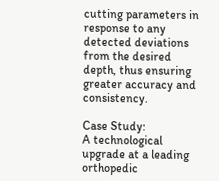cutting parameters in response to any detected deviations from the desired depth, thus ensuring greater accuracy and consistency.

Case Study:
A technological upgrade at a leading orthopedic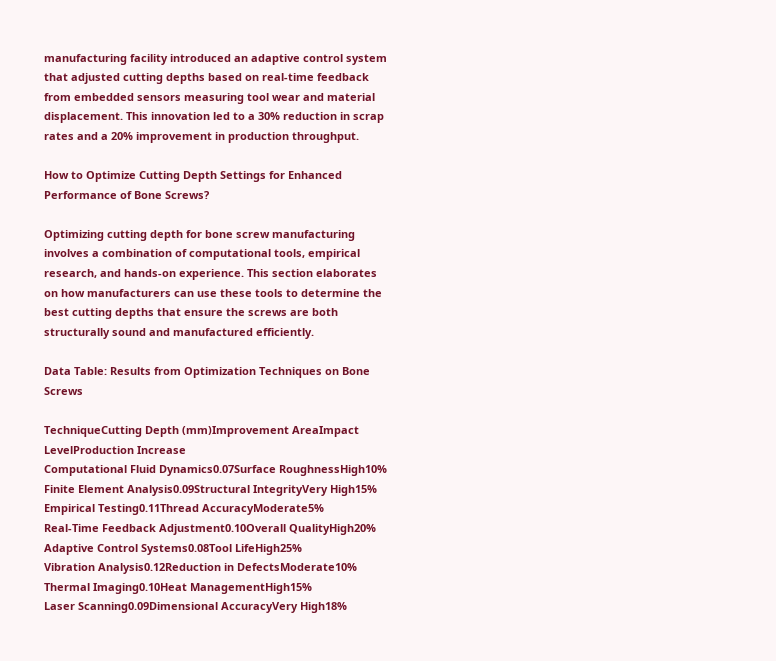manufacturing facility introduced an adaptive control system that adjusted cutting depths based on real-time feedback from embedded sensors measuring tool wear and material displacement. This innovation led to a 30% reduction in scrap rates and a 20% improvement in production throughput.

How to Optimize Cutting Depth Settings for Enhanced Performance of Bone Screws?

Optimizing cutting depth for bone screw manufacturing involves a combination of computational tools, empirical research, and hands-on experience. This section elaborates on how manufacturers can use these tools to determine the best cutting depths that ensure the screws are both structurally sound and manufactured efficiently.

Data Table: Results from Optimization Techniques on Bone Screws

TechniqueCutting Depth (mm)Improvement AreaImpact LevelProduction Increase
Computational Fluid Dynamics0.07Surface RoughnessHigh10%
Finite Element Analysis0.09Structural IntegrityVery High15%
Empirical Testing0.11Thread AccuracyModerate5%
Real-Time Feedback Adjustment0.10Overall QualityHigh20%
Adaptive Control Systems0.08Tool LifeHigh25%
Vibration Analysis0.12Reduction in DefectsModerate10%
Thermal Imaging0.10Heat ManagementHigh15%
Laser Scanning0.09Dimensional AccuracyVery High18%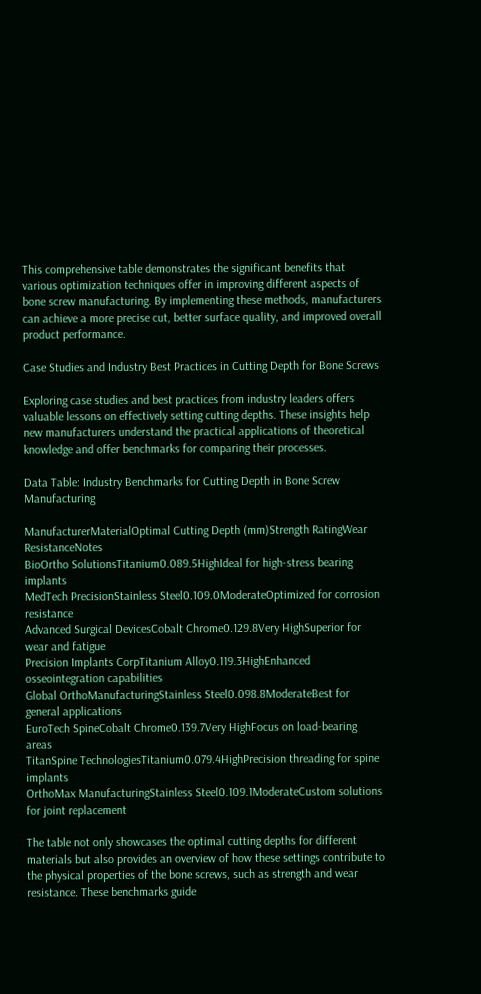This comprehensive table demonstrates the significant benefits that various optimization techniques offer in improving different aspects of bone screw manufacturing. By implementing these methods, manufacturers can achieve a more precise cut, better surface quality, and improved overall product performance.

Case Studies and Industry Best Practices in Cutting Depth for Bone Screws

Exploring case studies and best practices from industry leaders offers valuable lessons on effectively setting cutting depths. These insights help new manufacturers understand the practical applications of theoretical knowledge and offer benchmarks for comparing their processes.

Data Table: Industry Benchmarks for Cutting Depth in Bone Screw Manufacturing

ManufacturerMaterialOptimal Cutting Depth (mm)Strength RatingWear ResistanceNotes
BioOrtho SolutionsTitanium0.089.5HighIdeal for high-stress bearing implants
MedTech PrecisionStainless Steel0.109.0ModerateOptimized for corrosion resistance
Advanced Surgical DevicesCobalt Chrome0.129.8Very HighSuperior for wear and fatigue
Precision Implants CorpTitanium Alloy0.119.3HighEnhanced osseointegration capabilities
Global OrthoManufacturingStainless Steel0.098.8ModerateBest for general applications
EuroTech SpineCobalt Chrome0.139.7Very HighFocus on load-bearing areas
TitanSpine TechnologiesTitanium0.079.4HighPrecision threading for spine implants
OrthoMax ManufacturingStainless Steel0.109.1ModerateCustom solutions for joint replacement

The table not only showcases the optimal cutting depths for different materials but also provides an overview of how these settings contribute to the physical properties of the bone screws, such as strength and wear resistance. These benchmarks guide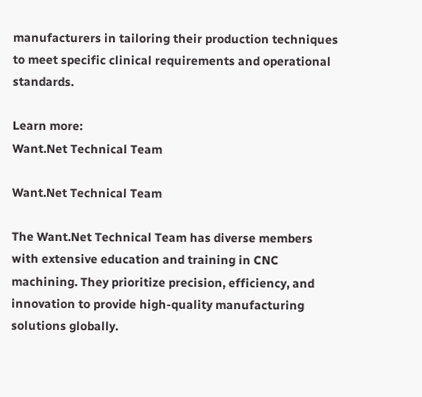manufacturers in tailoring their production techniques to meet specific clinical requirements and operational standards.

Learn more:
Want.Net Technical Team

Want.Net Technical Team

The Want.Net Technical Team has diverse members with extensive education and training in CNC machining. They prioritize precision, efficiency, and innovation to provide high-quality manufacturing solutions globally.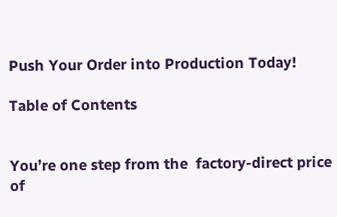Push Your Order into Production Today!

Table of Contents


You’re one step from the  factory-direct price of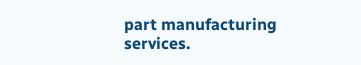part manufacturing services.